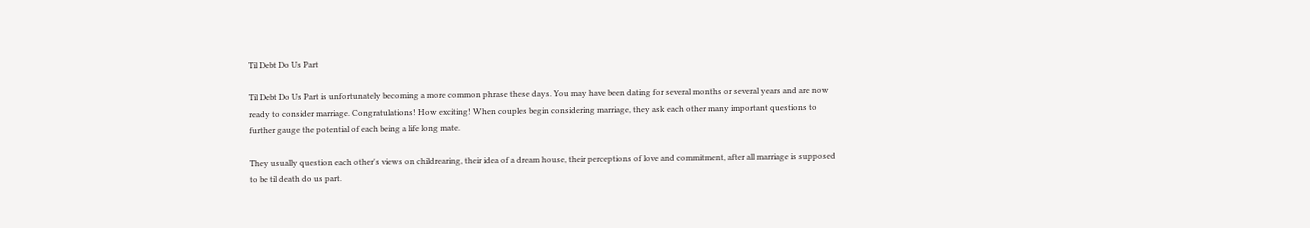Til Debt Do Us Part

Til Debt Do Us Part is unfortunately becoming a more common phrase these days. You may have been dating for several months or several years and are now ready to consider marriage. Congratulations! How exciting! When couples begin considering marriage, they ask each other many important questions to further gauge the potential of each being a life long mate.

They usually question each other's views on childrearing, their idea of a dream house, their perceptions of love and commitment, after all marriage is supposed to be til death do us part.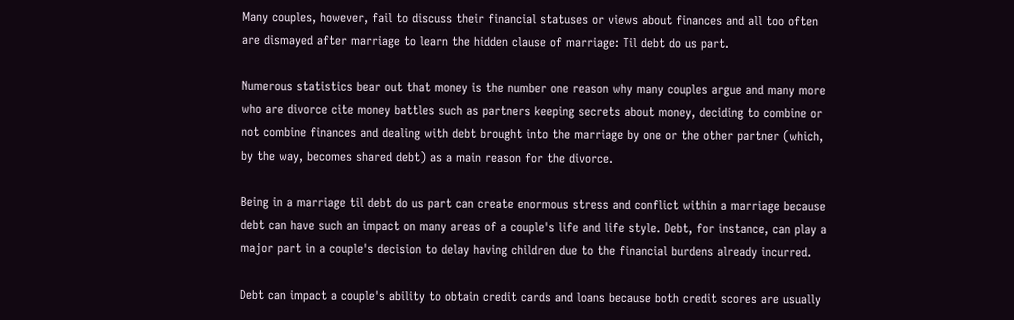Many couples, however, fail to discuss their financial statuses or views about finances and all too often are dismayed after marriage to learn the hidden clause of marriage: Til debt do us part.

Numerous statistics bear out that money is the number one reason why many couples argue and many more who are divorce cite money battles such as partners keeping secrets about money, deciding to combine or not combine finances and dealing with debt brought into the marriage by one or the other partner (which, by the way, becomes shared debt) as a main reason for the divorce.

Being in a marriage til debt do us part can create enormous stress and conflict within a marriage because debt can have such an impact on many areas of a couple's life and life style. Debt, for instance, can play a major part in a couple's decision to delay having children due to the financial burdens already incurred.

Debt can impact a couple's ability to obtain credit cards and loans because both credit scores are usually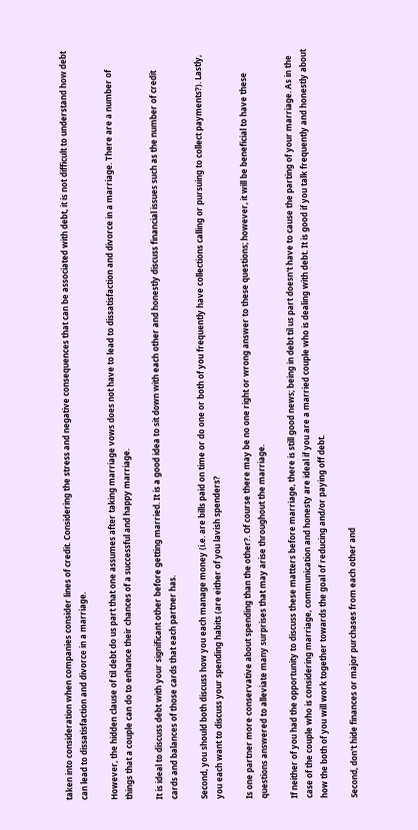taken into consideration when companies consider lines of credit. Considering the stress and negative consequences that can be associated with debt, it is not difficult to understand how debt can lead to dissatisfaction and divorce in a marriage.

However, the hidden clause of til debt do us part that one assumes after taking marriage vows does not have to lead to dissatisfaction and divorce in a marriage. There are a number of things that a couple can do to enhance their chances of a successful and happy marriage.

It is ideal to discuss debt with your significant other before getting married. It is a good idea to sit down with each other and honestly discuss financial issues such as the number of credit cards and balances of those cards that each partner has.

Second, you should both discuss how you each manage money (i.e. are bills paid on time or do one or both of you frequently have collections calling or pursuing to collect payments?). Lastly, you each want to discuss your spending habits (are either of you lavish spenders?

Is one partner more conservative about spending than the other?. Of course there may be no one right or wrong answer to these questions; however, it will be beneficial to have these questions answered to alleviate many surprises that may arise throughout the marriage.

If neither of you had the opportunity to discuss these matters before marriage, there is still good news; being in debt til us part doesn't have to cause the parting of your marriage. As in the case of the couple who is considering marriage, communication and honesty are ideal if you are a married couple who is dealing with debt. It is good if you talk frequently and honestly about how the both of you will work together towards the goal of reducing and/or paying off debt.

Second, don't hide finances or major purchases from each other and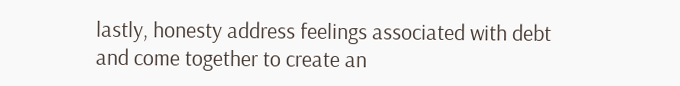lastly, honesty address feelings associated with debt and come together to create an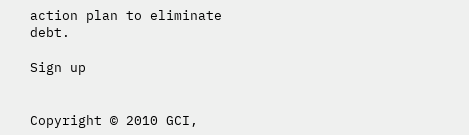action plan to eliminate debt.

Sign up


Copyright © 2010 GCI,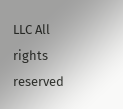LLC All rights reserved